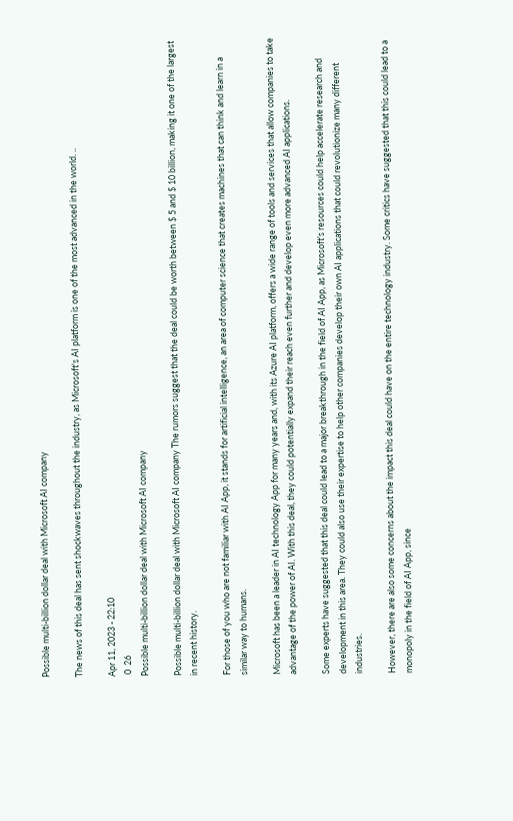Possible multi-billion dollar deal with Microsoft AI company

The news of this deal has sent shockwaves throughout the industry, as Microsoft's AI platform is one of the most advanced in the world. ..

Apr 11, 2023 - 22:10
 0  26
Possible multi-billion dollar deal with Microsoft AI company

Possible multi-billion dollar deal with Microsoft AI company The rumors suggest that the deal could be worth between $ 5 and $ 10 billion, making it one of the largest in recent history.

For those of you who are not familiar with AI App, it stands for artificial intelligence, an area of computer science that creates machines that can think and learn in a similar way to humans.

Microsoft has been a leader in AI technology App for many years and, with its Azure AI platform, offers a wide range of tools and services that allow companies to take advantage of the power of AI. With this deal, they could potentially expand their reach even further and develop even more advanced AI applications.

Some experts have suggested that this deal could lead to a major breakthrough in the field of AI App, as Microsoft's resources could help accelerate research and development in this area. They could also use their expertise to help other companies develop their own AI applications that could revolutionize many different industries.

However, there are also some concerns about the impact this deal could have on the entire technology industry. Some critics have suggested that this could lead to a monopoly in the field of AI App, since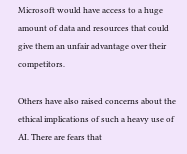Microsoft would have access to a huge amount of data and resources that could give them an unfair advantage over their competitors.

Others have also raised concerns about the ethical implications of such a heavy use of AI. There are fears that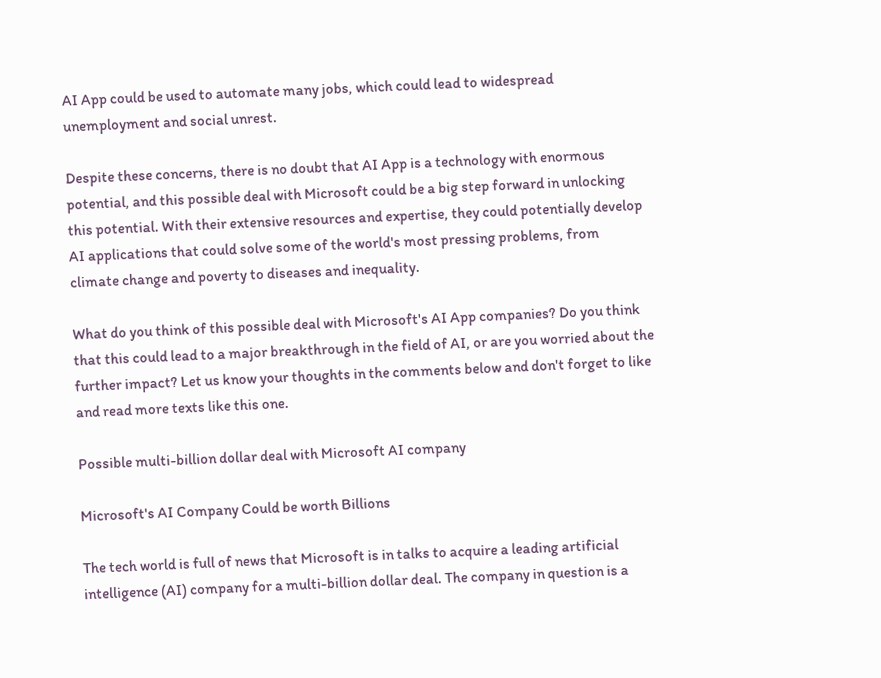AI App could be used to automate many jobs, which could lead to widespread unemployment and social unrest.

Despite these concerns, there is no doubt that AI App is a technology with enormous potential, and this possible deal with Microsoft could be a big step forward in unlocking this potential. With their extensive resources and expertise, they could potentially develop AI applications that could solve some of the world's most pressing problems, from climate change and poverty to diseases and inequality.

What do you think of this possible deal with Microsoft's AI App companies? Do you think that this could lead to a major breakthrough in the field of AI, or are you worried about the further impact? Let us know your thoughts in the comments below and don't forget to like and read more texts like this one.

Possible multi-billion dollar deal with Microsoft AI company

Microsoft's AI Company Could be worth Billions

The tech world is full of news that Microsoft is in talks to acquire a leading artificial intelligence (AI) company for a multi-billion dollar deal. The company in question is a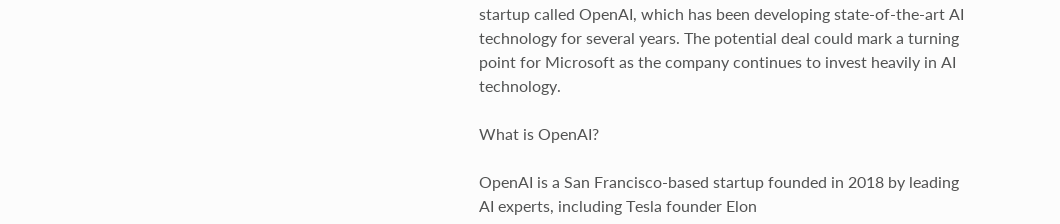startup called OpenAI, which has been developing state-of-the-art AI technology for several years. The potential deal could mark a turning point for Microsoft as the company continues to invest heavily in AI technology.

What is OpenAI?

OpenAI is a San Francisco-based startup founded in 2018 by leading AI experts, including Tesla founder Elon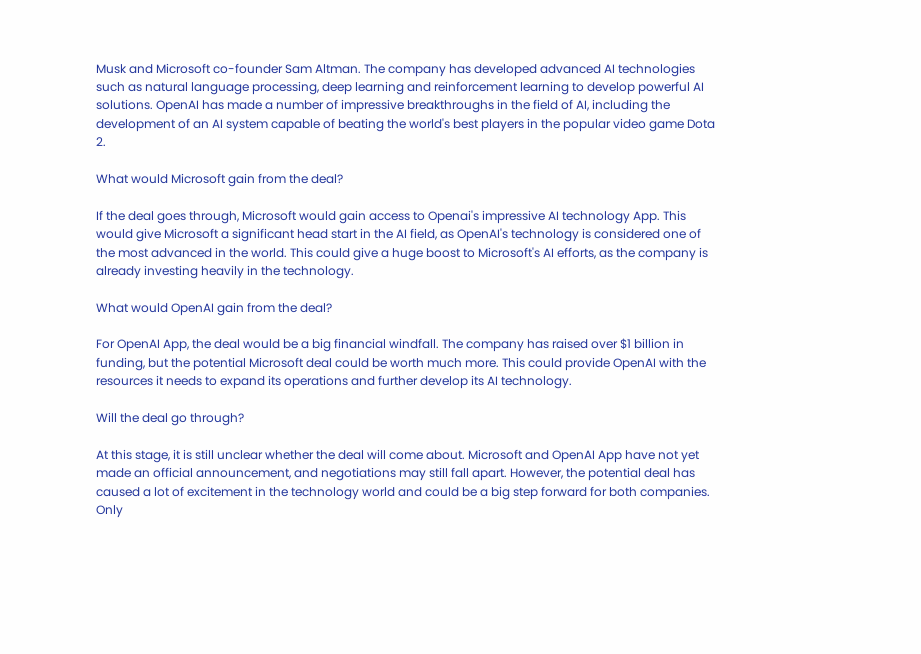Musk and Microsoft co-founder Sam Altman. The company has developed advanced AI technologies such as natural language processing, deep learning and reinforcement learning to develop powerful AI solutions. OpenAI has made a number of impressive breakthroughs in the field of AI, including the development of an AI system capable of beating the world's best players in the popular video game Dota 2.

What would Microsoft gain from the deal?

If the deal goes through, Microsoft would gain access to Openai's impressive AI technology App. This would give Microsoft a significant head start in the AI field, as OpenAI's technology is considered one of the most advanced in the world. This could give a huge boost to Microsoft's AI efforts, as the company is already investing heavily in the technology.

What would OpenAI gain from the deal?

For OpenAI App, the deal would be a big financial windfall. The company has raised over $1 billion in funding, but the potential Microsoft deal could be worth much more. This could provide OpenAI with the resources it needs to expand its operations and further develop its AI technology.

Will the deal go through?

At this stage, it is still unclear whether the deal will come about. Microsoft and OpenAI App have not yet made an official announcement, and negotiations may still fall apart. However, the potential deal has caused a lot of excitement in the technology world and could be a big step forward for both companies. Only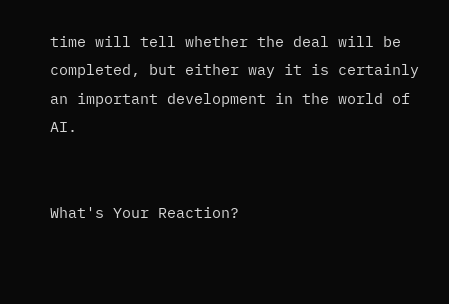time will tell whether the deal will be completed, but either way it is certainly an important development in the world of AI.


What's Your Reaction?